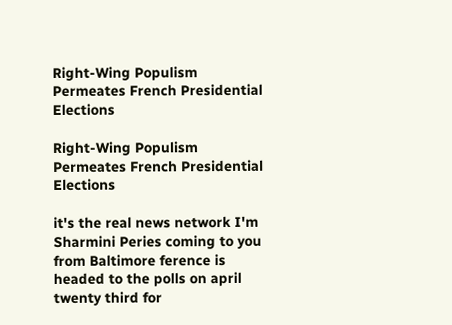Right-Wing Populism Permeates French Presidential Elections

Right-Wing Populism Permeates French Presidential Elections

it's the real news network I'm Sharmini Peries coming to you from Baltimore ference is headed to the polls on april twenty third for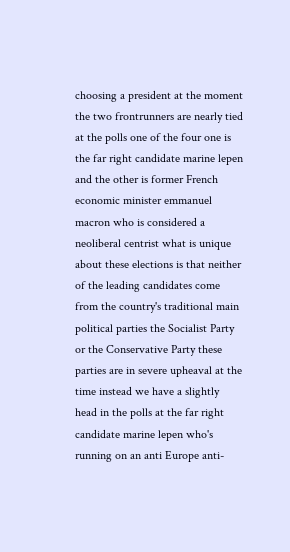choosing a president at the moment the two frontrunners are nearly tied at the polls one of the four one is the far right candidate marine lepen and the other is former French economic minister emmanuel macron who is considered a neoliberal centrist what is unique about these elections is that neither of the leading candidates come from the country's traditional main political parties the Socialist Party or the Conservative Party these parties are in severe upheaval at the time instead we have a slightly head in the polls at the far right candidate marine lepen who's running on an anti Europe anti-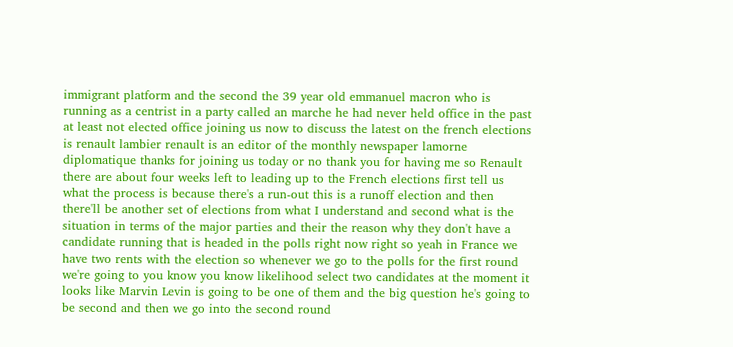immigrant platform and the second the 39 year old emmanuel macron who is running as a centrist in a party called an marche he had never held office in the past at least not elected office joining us now to discuss the latest on the french elections is renault lambier renault is an editor of the monthly newspaper lamorne diplomatique thanks for joining us today or no thank you for having me so Renault there are about four weeks left to leading up to the French elections first tell us what the process is because there's a run-out this is a runoff election and then there'll be another set of elections from what I understand and second what is the situation in terms of the major parties and their the reason why they don't have a candidate running that is headed in the polls right now right so yeah in France we have two rents with the election so whenever we go to the polls for the first round we're going to you know you know likelihood select two candidates at the moment it looks like Marvin Levin is going to be one of them and the big question he's going to be second and then we go into the second round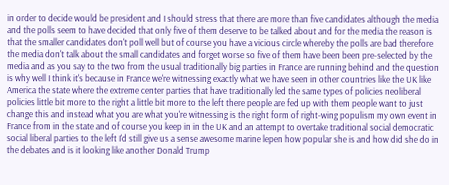in order to decide would be president and I should stress that there are more than five candidates although the media and the polls seem to have decided that only five of them deserve to be talked about and for the media the reason is that the smaller candidates don't poll well but of course you have a vicious circle whereby the polls are bad therefore the media don't talk about the small candidates and forget worse so five of them have been been pre-selected by the media and as you say to the two from the usual traditionally big parties in France are running behind and the question is why well I think it's because in France we're witnessing exactly what we have seen in other countries like the UK like America the state where the extreme center parties that have traditionally led the same types of policies neoliberal policies little bit more to the right a little bit more to the left there people are fed up with them people want to just change this and instead what you are what you're witnessing is the right form of right-wing populism my own event in France from in the state and of course you keep in in the UK and an attempt to overtake traditional social democratic social liberal parties to the left I'd still give us a sense awesome marine lepen how popular she is and how did she do in the debates and is it looking like another Donald Trump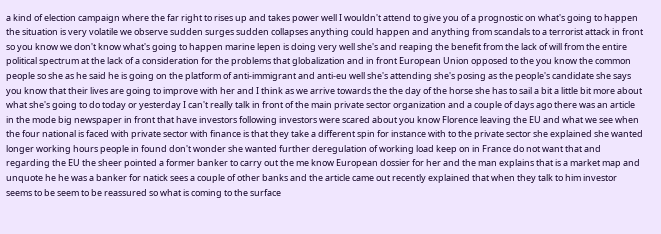a kind of election campaign where the far right to rises up and takes power well I wouldn't attend to give you of a prognostic on what's going to happen the situation is very volatile we observe sudden surges sudden collapses anything could happen and anything from scandals to a terrorist attack in front so you know we don't know what's going to happen marine lepen is doing very well she's and reaping the benefit from the lack of will from the entire political spectrum at the lack of a consideration for the problems that globalization and in front European Union opposed to the you know the common people so she as he said he is going on the platform of anti-immigrant and anti-eu well she's attending she's posing as the people's candidate she says you know that their lives are going to improve with her and I think as we arrive towards the the day of the horse she has to sail a bit a little bit more about what she's going to do today or yesterday I can't really talk in front of the main private sector organization and a couple of days ago there was an article in the mode big newspaper in front that have investors following investors were scared about you know Florence leaving the EU and what we see when the four national is faced with private sector with finance is that they take a different spin for instance with to the private sector she explained she wanted longer working hours people in found don't wonder she wanted further deregulation of working load keep on in France do not want that and regarding the EU the sheer pointed a former banker to carry out the me know European dossier for her and the man explains that is a market map and unquote he he was a banker for natick sees a couple of other banks and the article came out recently explained that when they talk to him investor seems to be seem to be reassured so what is coming to the surface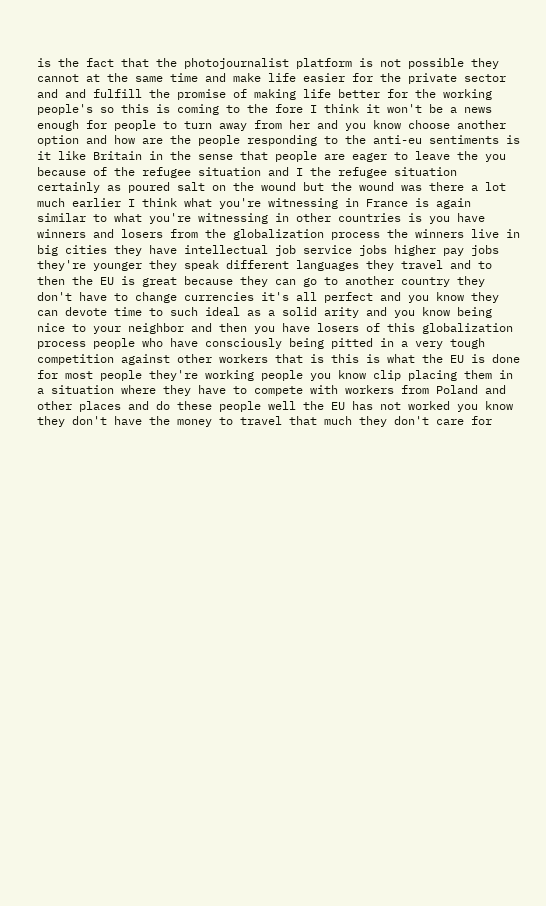is the fact that the photojournalist platform is not possible they cannot at the same time and make life easier for the private sector and and fulfill the promise of making life better for the working people's so this is coming to the fore I think it won't be a news enough for people to turn away from her and you know choose another option and how are the people responding to the anti-eu sentiments is it like Britain in the sense that people are eager to leave the you because of the refugee situation and I the refugee situation certainly as poured salt on the wound but the wound was there a lot much earlier I think what you're witnessing in France is again similar to what you're witnessing in other countries is you have winners and losers from the globalization process the winners live in big cities they have intellectual job service jobs higher pay jobs they're younger they speak different languages they travel and to then the EU is great because they can go to another country they don't have to change currencies it's all perfect and you know they can devote time to such ideal as a solid arity and you know being nice to your neighbor and then you have losers of this globalization process people who have consciously being pitted in a very tough competition against other workers that is this is what the EU is done for most people they're working people you know clip placing them in a situation where they have to compete with workers from Poland and other places and do these people well the EU has not worked you know they don't have the money to travel that much they don't care for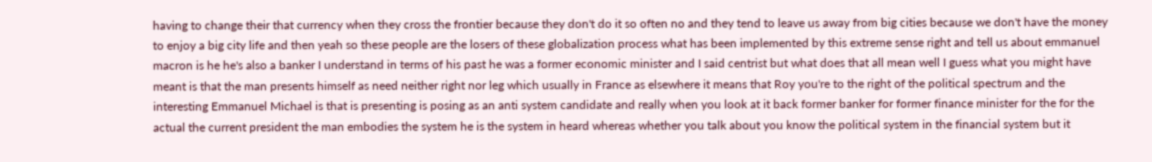having to change their that currency when they cross the frontier because they don't do it so often no and they tend to leave us away from big cities because we don't have the money to enjoy a big city life and then yeah so these people are the losers of these globalization process what has been implemented by this extreme sense right and tell us about emmanuel macron is he he's also a banker I understand in terms of his past he was a former economic minister and I said centrist but what does that all mean well I guess what you might have meant is that the man presents himself as need neither right nor leg which usually in France as elsewhere it means that Roy you're to the right of the political spectrum and the interesting Emmanuel Michael is that is presenting is posing as an anti system candidate and really when you look at it back former banker for former finance minister for the for the actual the current president the man embodies the system he is the system in heard whereas whether you talk about you know the political system in the financial system but it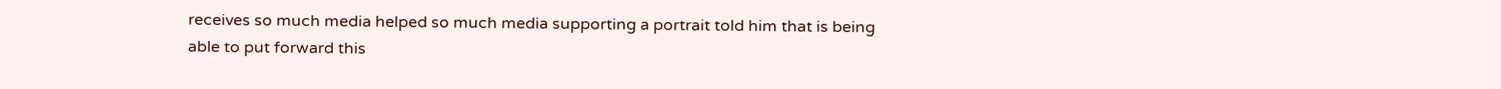receives so much media helped so much media supporting a portrait told him that is being able to put forward this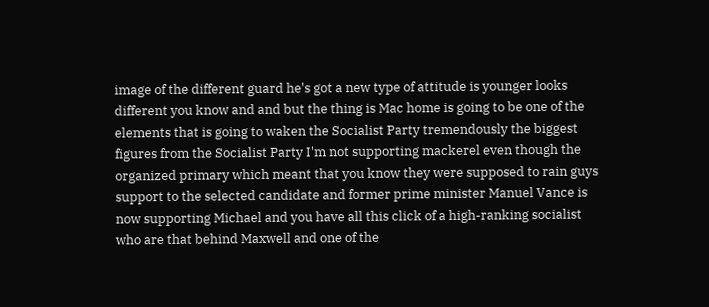image of the different guard he's got a new type of attitude is younger looks different you know and and but the thing is Mac home is going to be one of the elements that is going to waken the Socialist Party tremendously the biggest figures from the Socialist Party I'm not supporting mackerel even though the organized primary which meant that you know they were supposed to rain guys support to the selected candidate and former prime minister Manuel Vance is now supporting Michael and you have all this click of a high-ranking socialist who are that behind Maxwell and one of the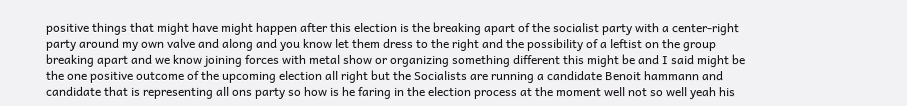positive things that might have might happen after this election is the breaking apart of the socialist party with a center-right party around my own valve and along and you know let them dress to the right and the possibility of a leftist on the group breaking apart and we know joining forces with metal show or organizing something different this might be and I said might be the one positive outcome of the upcoming election all right but the Socialists are running a candidate Benoit hammann and candidate that is representing all ons party so how is he faring in the election process at the moment well not so well yeah his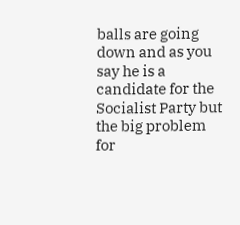balls are going down and as you say he is a candidate for the Socialist Party but the big problem for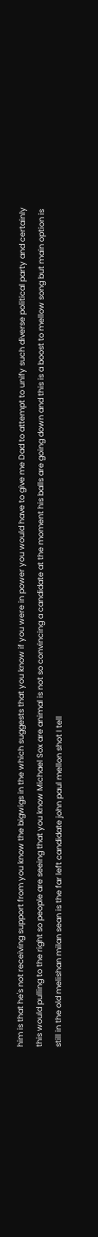him is that he's not receiving support from you know the bigwigs in the which suggests that you know if you were in power you would have to give me Dad to attempt to unify such diverse political party and certainly this would pulling to the right so people are seeing that you know Michael Sox are animal is not so convincing a candidate at the moment his balls are going down and this is a boost to mellow song but main option is still in the old melishan milan sean is the far left candidate john paul mellon shot I tell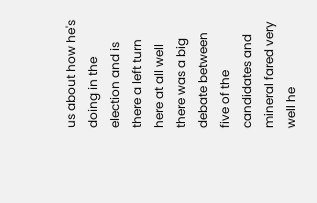us about how he's doing in the election and is there a left turn here at all well there was a big debate between five of the candidates and mineral fared very well he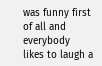was funny first of all and everybody likes to laugh a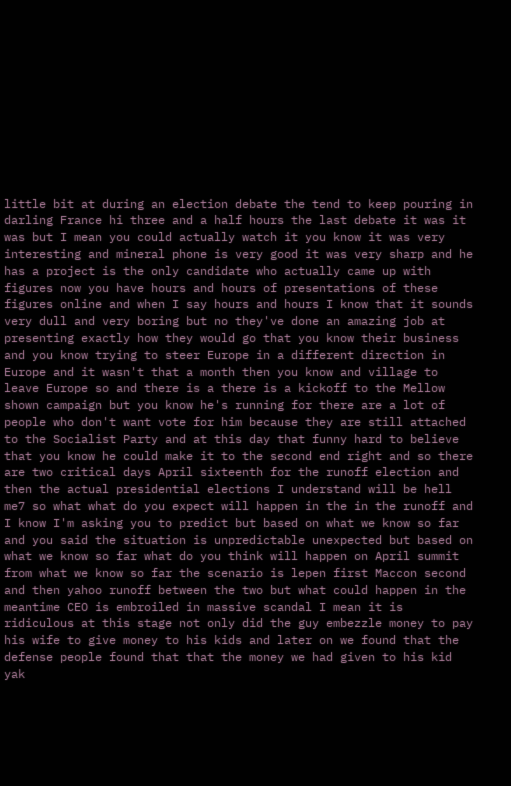little bit at during an election debate the tend to keep pouring in darling France hi three and a half hours the last debate it was it was but I mean you could actually watch it you know it was very interesting and mineral phone is very good it was very sharp and he has a project is the only candidate who actually came up with figures now you have hours and hours of presentations of these figures online and when I say hours and hours I know that it sounds very dull and very boring but no they've done an amazing job at presenting exactly how they would go that you know their business and you know trying to steer Europe in a different direction in Europe and it wasn't that a month then you know and village to leave Europe so and there is a there is a kickoff to the Mellow shown campaign but you know he's running for there are a lot of people who don't want vote for him because they are still attached to the Socialist Party and at this day that funny hard to believe that you know he could make it to the second end right and so there are two critical days April sixteenth for the runoff election and then the actual presidential elections I understand will be hell me7 so what what do you expect will happen in the in the runoff and I know I'm asking you to predict but based on what we know so far and you said the situation is unpredictable unexpected but based on what we know so far what do you think will happen on April summit from what we know so far the scenario is lepen first Maccon second and then yahoo runoff between the two but what could happen in the meantime CEO is embroiled in massive scandal I mean it is ridiculous at this stage not only did the guy embezzle money to pay his wife to give money to his kids and later on we found that the defense people found that that the money we had given to his kid yak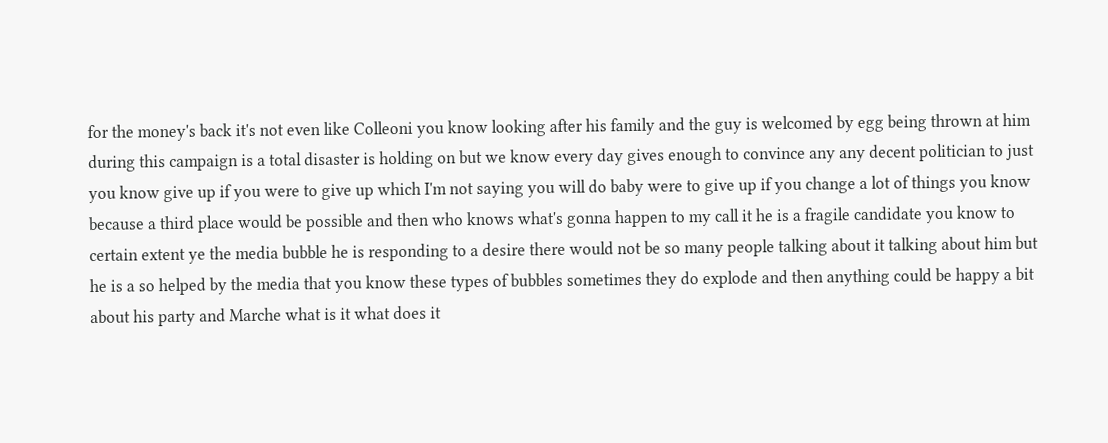for the money's back it's not even like Colleoni you know looking after his family and the guy is welcomed by egg being thrown at him during this campaign is a total disaster is holding on but we know every day gives enough to convince any any decent politician to just you know give up if you were to give up which I'm not saying you will do baby were to give up if you change a lot of things you know because a third place would be possible and then who knows what's gonna happen to my call it he is a fragile candidate you know to certain extent ye the media bubble he is responding to a desire there would not be so many people talking about it talking about him but he is a so helped by the media that you know these types of bubbles sometimes they do explode and then anything could be happy a bit about his party and Marche what is it what does it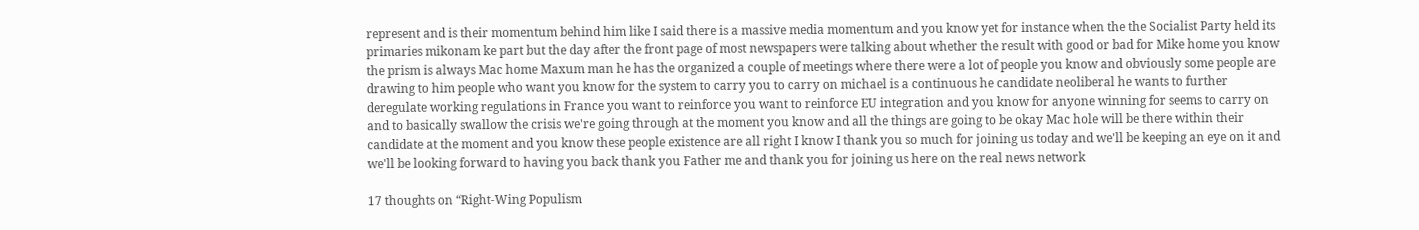represent and is their momentum behind him like I said there is a massive media momentum and you know yet for instance when the the Socialist Party held its primaries mikonam ke part but the day after the front page of most newspapers were talking about whether the result with good or bad for Mike home you know the prism is always Mac home Maxum man he has the organized a couple of meetings where there were a lot of people you know and obviously some people are drawing to him people who want you know for the system to carry you to carry on michael is a continuous he candidate neoliberal he wants to further deregulate working regulations in France you want to reinforce you want to reinforce EU integration and you know for anyone winning for seems to carry on and to basically swallow the crisis we're going through at the moment you know and all the things are going to be okay Mac hole will be there within their candidate at the moment and you know these people existence are all right I know I thank you so much for joining us today and we'll be keeping an eye on it and we'll be looking forward to having you back thank you Father me and thank you for joining us here on the real news network

17 thoughts on “Right-Wing Populism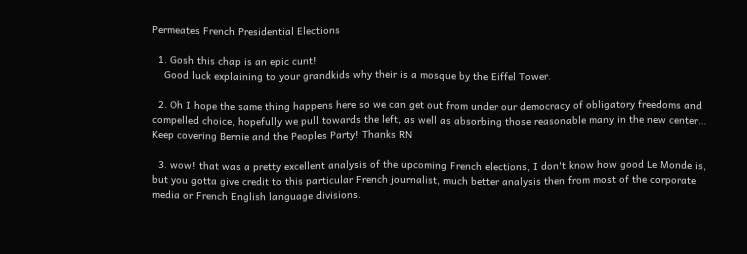Permeates French Presidential Elections

  1. Gosh this chap is an epic cunt!
    Good luck explaining to your grandkids why their is a mosque by the Eiffel Tower.

  2. Oh I hope the same thing happens here so we can get out from under our democracy of obligatory freedoms and compelled choice, hopefully we pull towards the left, as well as absorbing those reasonable many in the new center… Keep covering Bernie and the Peoples Party! Thanks RN

  3. wow! that was a pretty excellent analysis of the upcoming French elections, I don't know how good Le Monde is, but you gotta give credit to this particular French journalist, much better analysis then from most of the corporate media or French English language divisions.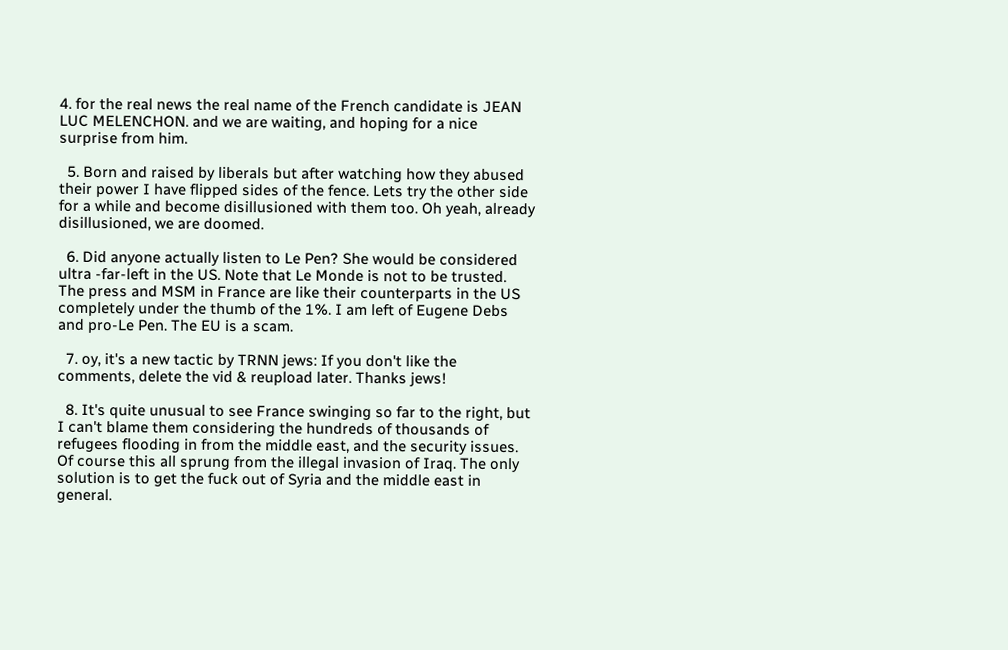4. for the real news the real name of the French candidate is JEAN LUC MELENCHON. and we are waiting, and hoping for a nice surprise from him.

  5. Born and raised by liberals but after watching how they abused their power I have flipped sides of the fence. Lets try the other side for a while and become disillusioned with them too. Oh yeah, already disillusioned, we are doomed.

  6. Did anyone actually listen to Le Pen? She would be considered ultra -far-left in the US. Note that Le Monde is not to be trusted. The press and MSM in France are like their counterparts in the US completely under the thumb of the 1%. I am left of Eugene Debs and pro-Le Pen. The EU is a scam.

  7. oy, it's a new tactic by TRNN jews: If you don't like the comments, delete the vid & reupload later. Thanks jews!

  8. It's quite unusual to see France swinging so far to the right, but I can't blame them considering the hundreds of thousands of refugees flooding in from the middle east, and the security issues. Of course this all sprung from the illegal invasion of Iraq. The only solution is to get the fuck out of Syria and the middle east in general.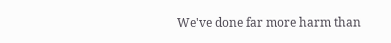We've done far more harm than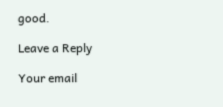good.

Leave a Reply

Your email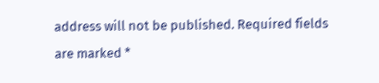address will not be published. Required fields are marked *